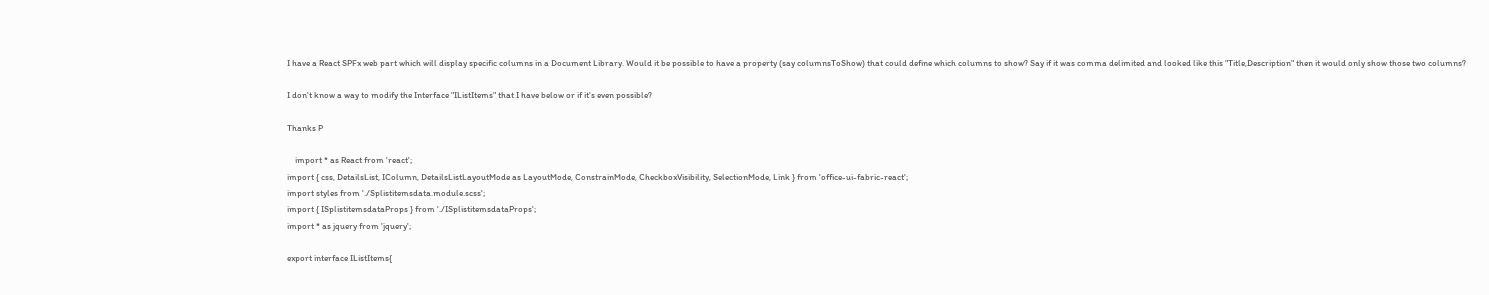I have a React SPFx web part which will display specific columns in a Document Library. Would it be possible to have a property (say columnsToShow) that could define which columns to show? Say if it was comma delimited and looked like this "Title,Description" then it would only show those two columns?

I don't know a way to modify the Interface "IListItems" that I have below or if it's even possible?

Thanks P

    import * as React from 'react';
import { css, DetailsList, IColumn, DetailsListLayoutMode as LayoutMode, ConstrainMode, CheckboxVisibility, SelectionMode, Link } from 'office-ui-fabric-react';
import styles from './Splistitemsdata.module.scss';
import { ISplistitemsdataProps } from './ISplistitemsdataProps';
import * as jquery from 'jquery';

export interface IListItems{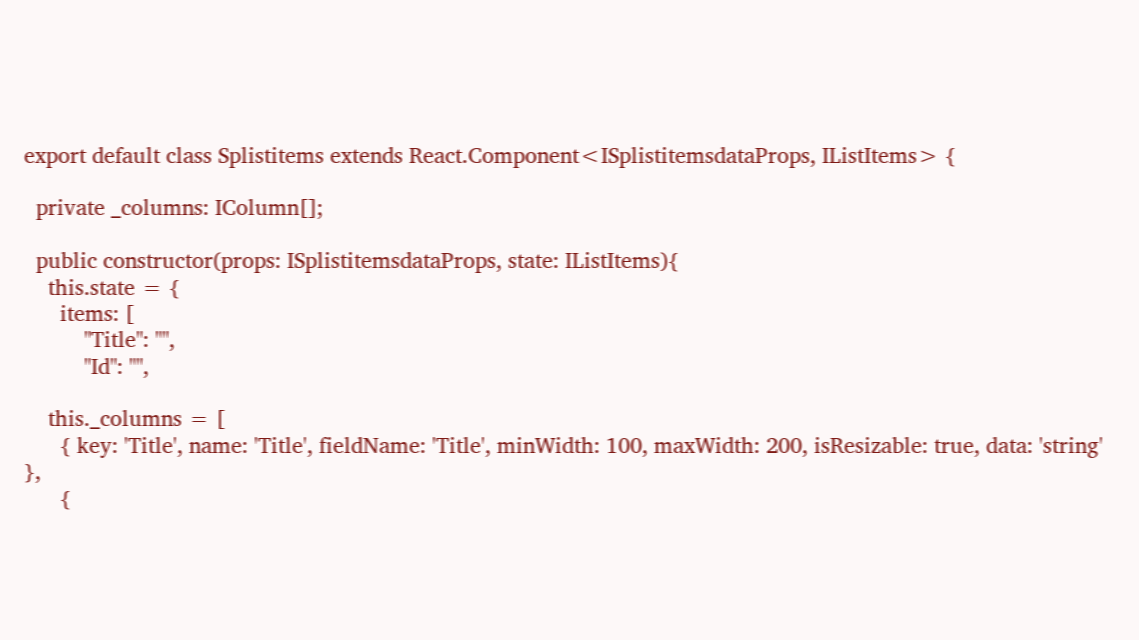export default class Splistitems extends React.Component<ISplistitemsdataProps, IListItems> {

  private _columns: IColumn[];

  public constructor(props: ISplistitemsdataProps, state: IListItems){
    this.state = {
      items: [
          "Title": "",
          "Id": "",

    this._columns = [
      { key: 'Title', name: 'Title', fieldName: 'Title', minWidth: 100, maxWidth: 200, isResizable: true, data: 'string' },
      {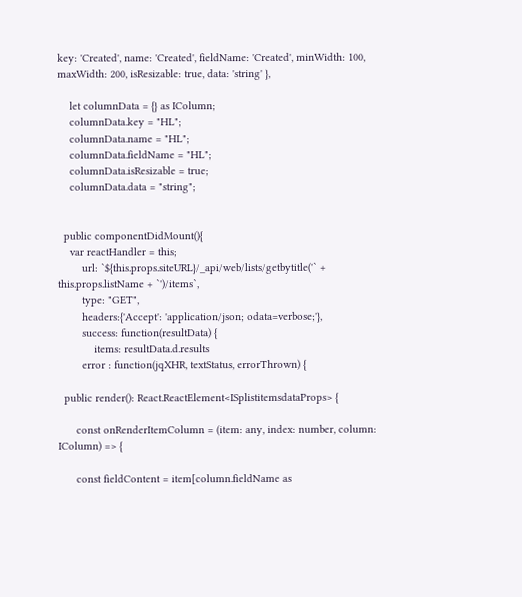key: 'Created', name: 'Created', fieldName: 'Created', minWidth: 100, maxWidth: 200, isResizable: true, data: 'string' },

    let columnData = {} as IColumn;
    columnData.key = "HL";
    columnData.name = "HL";
    columnData.fieldName = "HL";
    columnData.isResizable = true;
    columnData.data = "string";


  public componentDidMount(){
    var reactHandler = this;
        url: `${this.props.siteURL}/_api/web/lists/getbytitle('` + this.props.listName + `')/items`,
        type: "GET",
        headers:{'Accept': 'application/json; odata=verbose;'},
        success: function(resultData) {
            items: resultData.d.results
        error : function(jqXHR, textStatus, errorThrown) {

  public render(): React.ReactElement<ISplistitemsdataProps> {

      const onRenderItemColumn = (item: any, index: number, column: IColumn) => {

      const fieldContent = item[column.fieldName as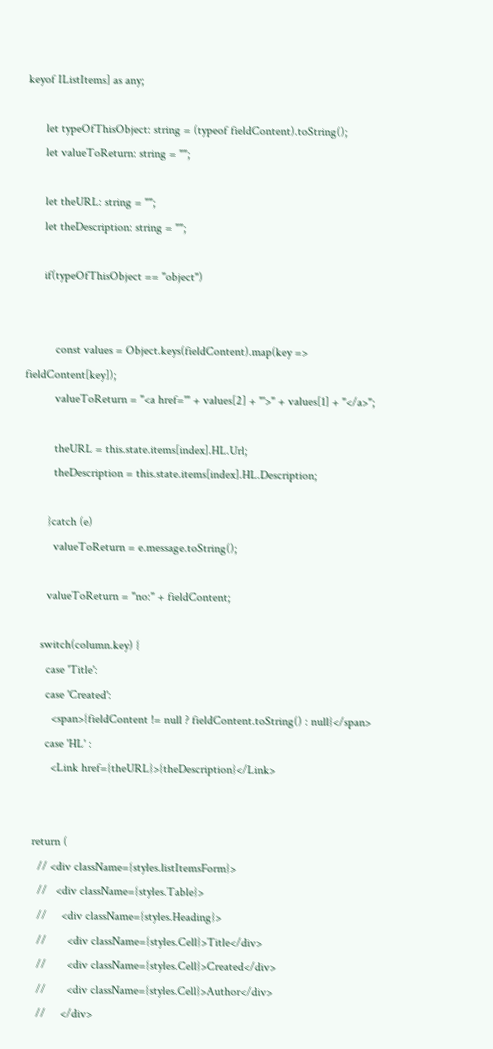keyof IListItems] as any;

      let typeOfThisObject: string = (typeof fieldContent).toString();
      let valueToReturn: string = "";

      let theURL: string = "";
      let theDescription: string = "";

      if(typeOfThisObject == "object")


          const values = Object.keys(fieldContent).map(key => fieldContent[key]);
          valueToReturn = "<a href='" + values[2] + "'>" + values[1] + "</a>";

          theURL = this.state.items[index].HL.Url;
          theDescription = this.state.items[index].HL.Description;

        }catch (e)
          valueToReturn = e.message.toString();

        valueToReturn = "no:" + fieldContent;

      switch(column.key) {
        case 'Title':
        case 'Created':
          <span>{fieldContent != null ? fieldContent.toString() : null}</span>
        case 'HL' :
          <Link href={theURL}>{theDescription}</Link>


    return (
      // <div className={styles.listItemsForm}>
      //   <div className={styles.Table}>
      //     <div className={styles.Heading}>
      //       <div className={styles.Cell}>Title</div>
      //       <div className={styles.Cell}>Created</div>
      //       <div className={styles.Cell}>Author</div>
      //     </div>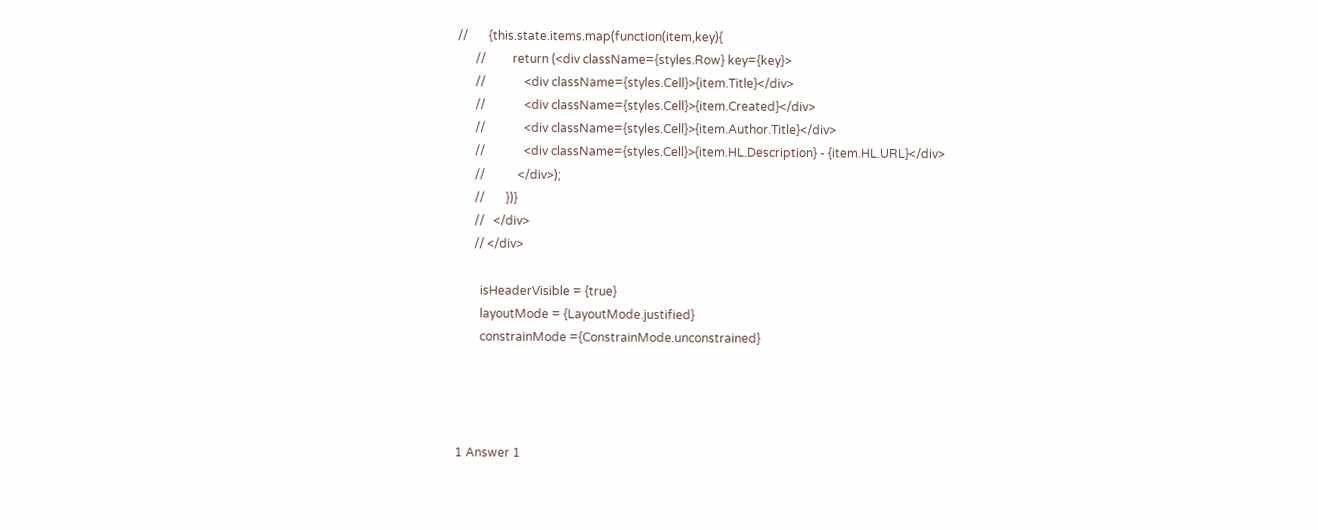//       {this.state.items.map(function(item,key){
      //         return (<div className={styles.Row} key={key}>
      //             <div className={styles.Cell}>{item.Title}</div>
      //             <div className={styles.Cell}>{item.Created}</div>
      //             <div className={styles.Cell}>{item.Author.Title}</div>
      //             <div className={styles.Cell}>{item.HL.Description} - {item.HL.URL}</div>
      //           </div>);
      //       })}
      //   </div>
      // </div>

        isHeaderVisible = {true}
        layoutMode = {LayoutMode.justified}
        constrainMode ={ConstrainMode.unconstrained}




1 Answer 1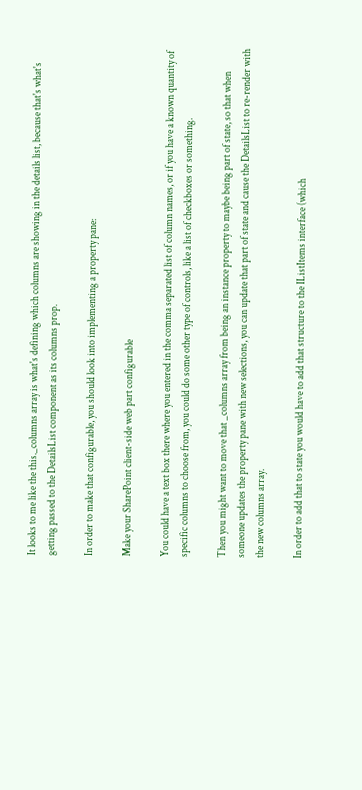It looks to me like the this._columns array is what's defining which columns are showing in the details list, because that's what's getting passed to the DetailsList component as its columns prop.

In order to make that configurable, you should look into implementing a property pane:

Make your SharePoint client-side web part configurable

You could have a text box there where you entered in the comma separated list of column names, or if you have a known quantity of specific columns to choose from, you could do some other type of controls, like a list of checkboxes or something.

Then you might want to move that _columns array from being an instance property to maybe being part of state, so that when someone updates the property pane with new selections, you can update that part of state and cause the DetailsList to re-render with the new columns array.

In order to add that to state you would have to add that structure to the IListItems interface (which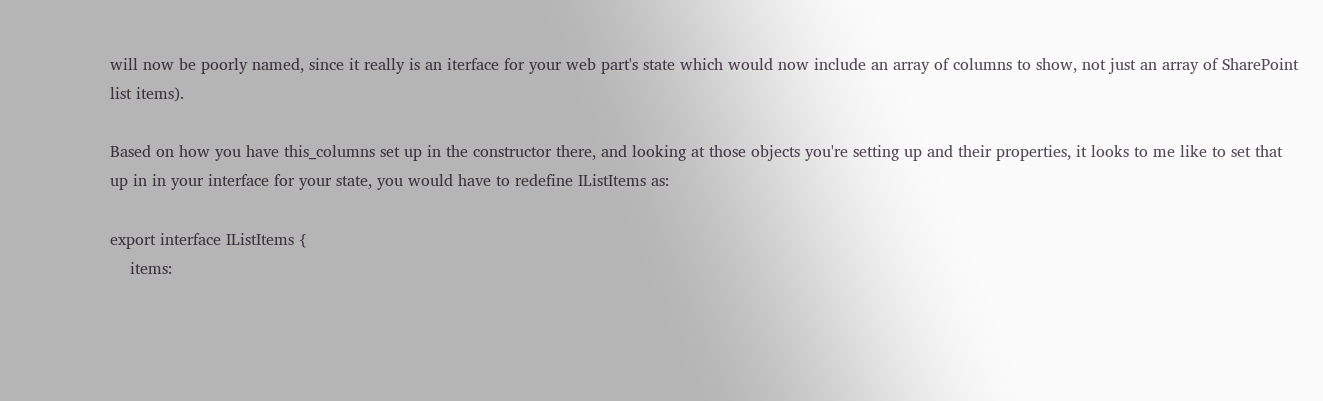will now be poorly named, since it really is an iterface for your web part's state which would now include an array of columns to show, not just an array of SharePoint list items).

Based on how you have this_columns set up in the constructor there, and looking at those objects you're setting up and their properties, it looks to me like to set that up in in your interface for your state, you would have to redefine IListItems as:

export interface IListItems {
    items: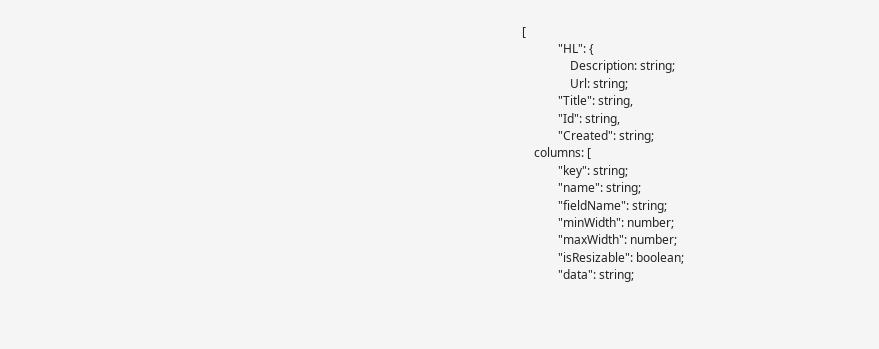[
            "HL": {
                Description: string;
                Url: string;
            "Title": string,
            "Id": string,
            "Created": string;
    columns: [
            "key": string;
            "name": string;
            "fieldName": string;
            "minWidth": number;
            "maxWidth": number;
            "isResizable": boolean;
            "data": string;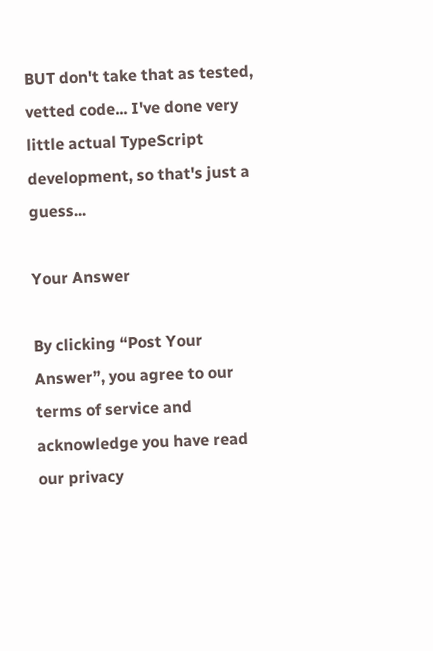BUT don't take that as tested, vetted code... I've done very little actual TypeScript development, so that's just a guess...

Your Answer

By clicking “Post Your Answer”, you agree to our terms of service and acknowledge you have read our privacy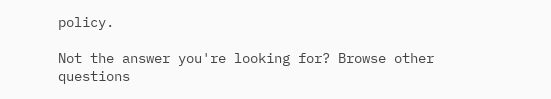policy.

Not the answer you're looking for? Browse other questions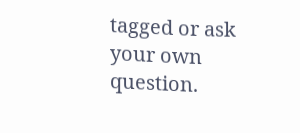tagged or ask your own question.